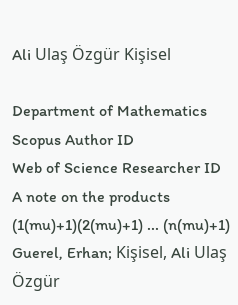Ali Ulaş Özgür Kişisel

Department of Mathematics
Scopus Author ID
Web of Science Researcher ID
A note on the products (1(mu)+1)(2(mu)+1) ... (n(mu)+1)
Guerel, Erhan; Kişisel, Ali Ulaş Özgür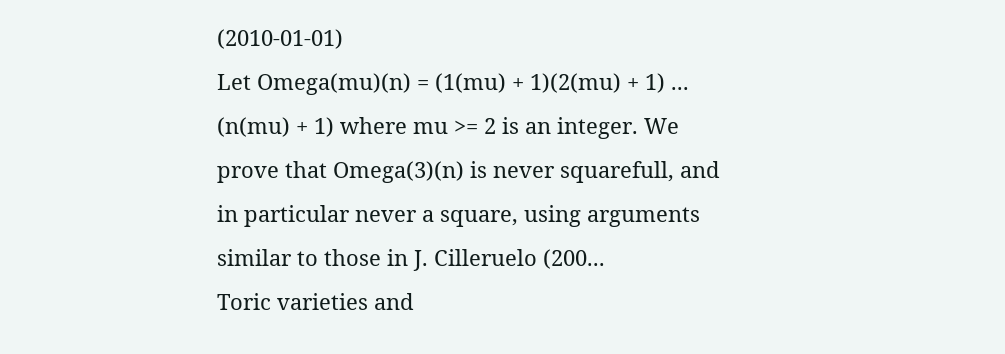(2010-01-01)
Let Omega(mu)(n) = (1(mu) + 1)(2(mu) + 1) ... (n(mu) + 1) where mu >= 2 is an integer. We prove that Omega(3)(n) is never squarefull, and in particular never a square, using arguments similar to those in J. Cilleruelo (200...
Toric varieties and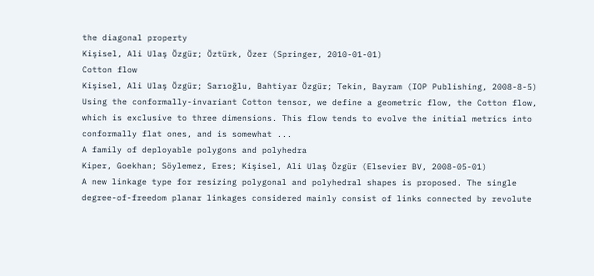the diagonal property
Kişisel, Ali Ulaş Özgür; Öztürk, Özer (Springer, 2010-01-01)
Cotton flow
Kişisel, Ali Ulaş Özgür; Sarıoğlu, Bahtiyar Özgür; Tekin, Bayram (IOP Publishing, 2008-8-5)
Using the conformally-invariant Cotton tensor, we define a geometric flow, the Cotton flow, which is exclusive to three dimensions. This flow tends to evolve the initial metrics into conformally flat ones, and is somewhat ...
A family of deployable polygons and polyhedra
Kiper, Goekhan; Söylemez, Eres; Kişisel, Ali Ulaş Özgür (Elsevier BV, 2008-05-01)
A new linkage type for resizing polygonal and polyhedral shapes is proposed. The single degree-of-freedom planar linkages considered mainly consist of links connected by revolute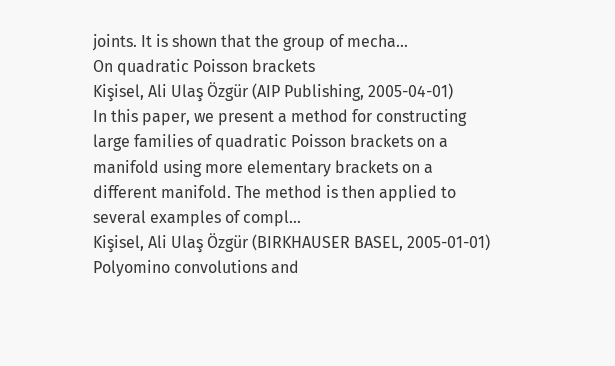joints. It is shown that the group of mecha...
On quadratic Poisson brackets
Kişisel, Ali Ulaş Özgür (AIP Publishing, 2005-04-01)
In this paper, we present a method for constructing large families of quadratic Poisson brackets on a manifold using more elementary brackets on a different manifold. The method is then applied to several examples of compl...
Kişisel, Ali Ulaş Özgür (BIRKHAUSER BASEL, 2005-01-01)
Polyomino convolutions and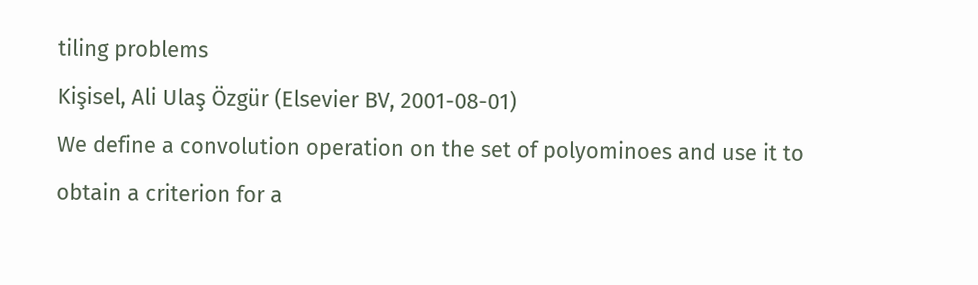tiling problems
Kişisel, Ali Ulaş Özgür (Elsevier BV, 2001-08-01)
We define a convolution operation on the set of polyominoes and use it to obtain a criterion for a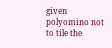given polyomino not to tile the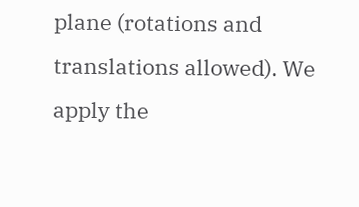plane (rotations and translations allowed). We apply the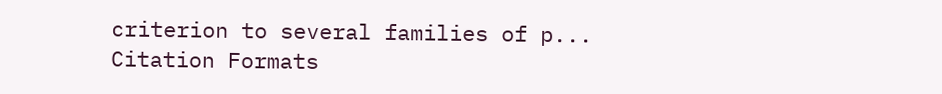criterion to several families of p...
Citation Formats